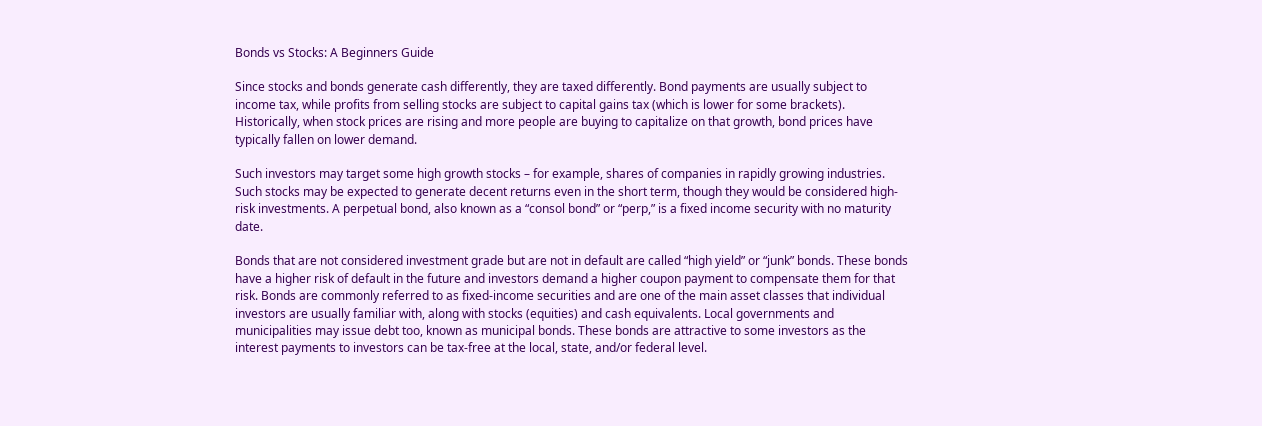Bonds vs Stocks: A Beginners Guide

Since stocks and bonds generate cash differently, they are taxed differently. Bond payments are usually subject to income tax, while profits from selling stocks are subject to capital gains tax (which is lower for some brackets). Historically, when stock prices are rising and more people are buying to capitalize on that growth, bond prices have typically fallen on lower demand.

Such investors may target some high growth stocks – for example, shares of companies in rapidly growing industries. Such stocks may be expected to generate decent returns even in the short term, though they would be considered high-risk investments. A perpetual bond, also known as a “consol bond” or “perp,” is a fixed income security with no maturity date.

Bonds that are not considered investment grade but are not in default are called “high yield” or “junk” bonds. These bonds have a higher risk of default in the future and investors demand a higher coupon payment to compensate them for that risk. Bonds are commonly referred to as fixed-income securities and are one of the main asset classes that individual investors are usually familiar with, along with stocks (equities) and cash equivalents. Local governments and municipalities may issue debt too, known as municipal bonds. These bonds are attractive to some investors as the interest payments to investors can be tax-free at the local, state, and/or federal level.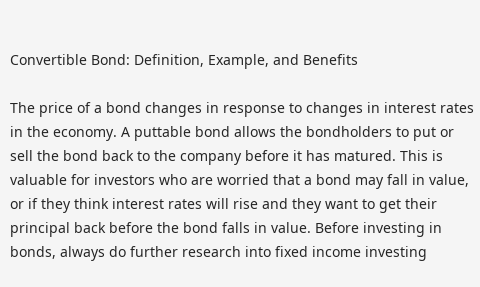Convertible Bond: Definition, Example, and Benefits

The price of a bond changes in response to changes in interest rates in the economy. A puttable bond allows the bondholders to put or sell the bond back to the company before it has matured. This is valuable for investors who are worried that a bond may fall in value, or if they think interest rates will rise and they want to get their principal back before the bond falls in value. Before investing in bonds, always do further research into fixed income investing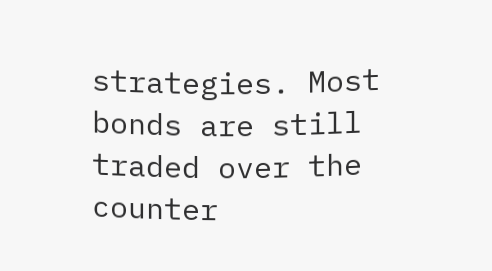strategies. Most bonds are still traded over the counter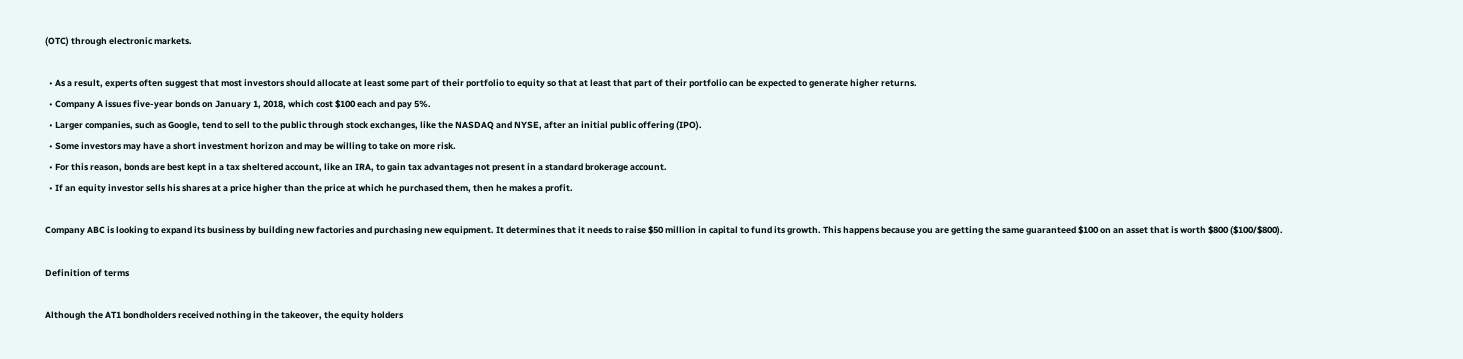(OTC) through electronic markets.

  • As a result, experts often suggest that most investors should allocate at least some part of their portfolio to equity so that at least that part of their portfolio can be expected to generate higher returns.
  • Company A issues five-year bonds on January 1, 2018, which cost $100 each and pay 5%.
  • Larger companies, such as Google, tend to sell to the public through stock exchanges, like the NASDAQ and NYSE, after an initial public offering (IPO).
  • Some investors may have a short investment horizon and may be willing to take on more risk.
  • For this reason, bonds are best kept in a tax sheltered account, like an IRA, to gain tax advantages not present in a standard brokerage account.
  • If an equity investor sells his shares at a price higher than the price at which he purchased them, then he makes a profit.

Company ABC is looking to expand its business by building new factories and purchasing new equipment. It determines that it needs to raise $50 million in capital to fund its growth. This happens because you are getting the same guaranteed $100 on an asset that is worth $800 ($100/$800).

Definition of terms

Although the AT1 bondholders received nothing in the takeover, the equity holders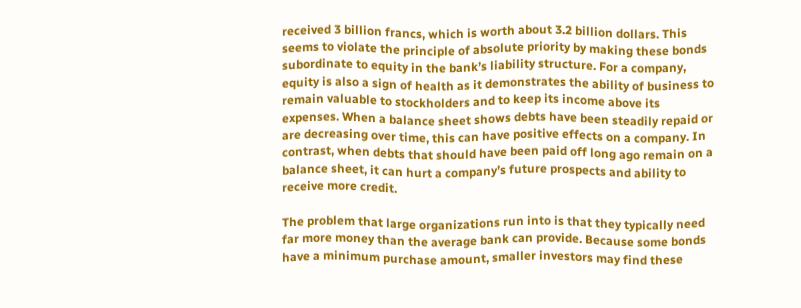received 3 billion francs, which is worth about 3.2 billion dollars. This seems to violate the principle of absolute priority by making these bonds subordinate to equity in the bank’s liability structure. For a company, equity is also a sign of health as it demonstrates the ability of business to remain valuable to stockholders and to keep its income above its expenses. When a balance sheet shows debts have been steadily repaid or are decreasing over time, this can have positive effects on a company. In contrast, when debts that should have been paid off long ago remain on a balance sheet, it can hurt a company’s future prospects and ability to receive more credit.

The problem that large organizations run into is that they typically need far more money than the average bank can provide. Because some bonds have a minimum purchase amount, smaller investors may find these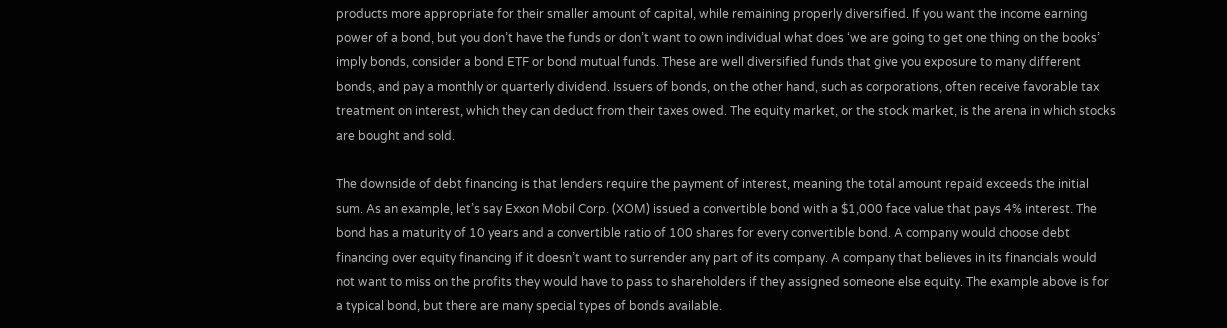products more appropriate for their smaller amount of capital, while remaining properly diversified. If you want the income earning power of a bond, but you don’t have the funds or don’t want to own individual what does ‘we are going to get one thing on the books’ imply bonds, consider a bond ETF or bond mutual funds. These are well diversified funds that give you exposure to many different bonds, and pay a monthly or quarterly dividend. Issuers of bonds, on the other hand, such as corporations, often receive favorable tax treatment on interest, which they can deduct from their taxes owed. The equity market, or the stock market, is the arena in which stocks are bought and sold.

The downside of debt financing is that lenders require the payment of interest, meaning the total amount repaid exceeds the initial sum. As an example, let’s say Exxon Mobil Corp. (XOM) issued a convertible bond with a $1,000 face value that pays 4% interest. The bond has a maturity of 10 years and a convertible ratio of 100 shares for every convertible bond. A company would choose debt financing over equity financing if it doesn’t want to surrender any part of its company. A company that believes in its financials would not want to miss on the profits they would have to pass to shareholders if they assigned someone else equity. The example above is for a typical bond, but there are many special types of bonds available.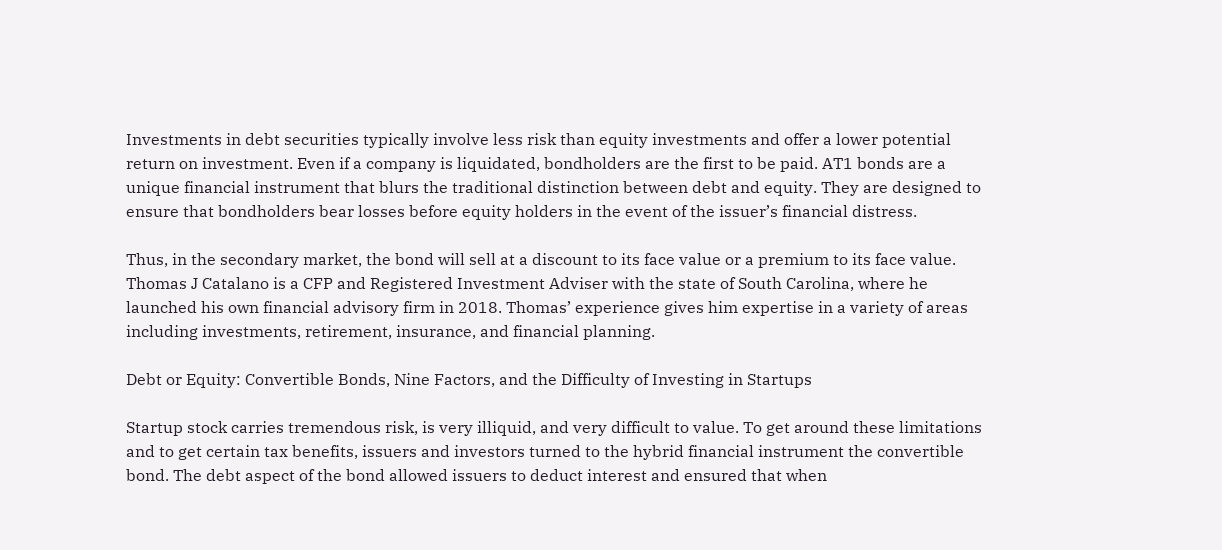Investments in debt securities typically involve less risk than equity investments and offer a lower potential return on investment. Even if a company is liquidated, bondholders are the first to be paid. AT1 bonds are a unique financial instrument that blurs the traditional distinction between debt and equity. They are designed to ensure that bondholders bear losses before equity holders in the event of the issuer’s financial distress.

Thus, in the secondary market, the bond will sell at a discount to its face value or a premium to its face value. Thomas J Catalano is a CFP and Registered Investment Adviser with the state of South Carolina, where he launched his own financial advisory firm in 2018. Thomas’ experience gives him expertise in a variety of areas including investments, retirement, insurance, and financial planning.

Debt or Equity: Convertible Bonds, Nine Factors, and the Difficulty of Investing in Startups

Startup stock carries tremendous risk, is very illiquid, and very difficult to value. To get around these limitations and to get certain tax benefits, issuers and investors turned to the hybrid financial instrument the convertible bond. The debt aspect of the bond allowed issuers to deduct interest and ensured that when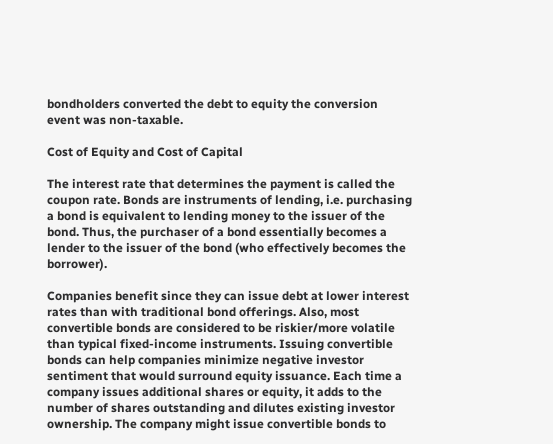bondholders converted the debt to equity the conversion event was non-taxable.

Cost of Equity and Cost of Capital

The interest rate that determines the payment is called the coupon rate. Bonds are instruments of lending, i.e. purchasing a bond is equivalent to lending money to the issuer of the bond. Thus, the purchaser of a bond essentially becomes a lender to the issuer of the bond (who effectively becomes the borrower).

Companies benefit since they can issue debt at lower interest rates than with traditional bond offerings. Also, most convertible bonds are considered to be riskier/more volatile than typical fixed-income instruments. Issuing convertible bonds can help companies minimize negative investor sentiment that would surround equity issuance. Each time a company issues additional shares or equity, it adds to the number of shares outstanding and dilutes existing investor ownership. The company might issue convertible bonds to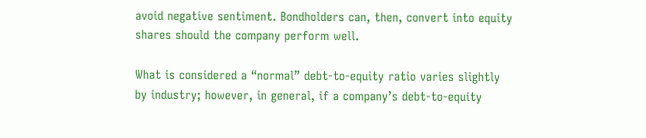avoid negative sentiment. Bondholders can, then, convert into equity shares should the company perform well.

What is considered a “normal” debt-to-equity ratio varies slightly by industry; however, in general, if a company’s debt-to-equity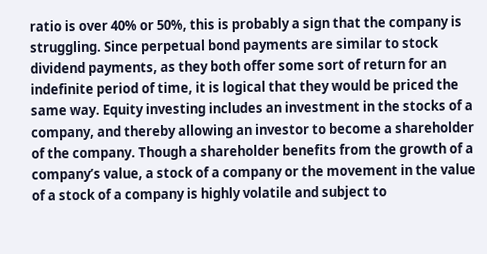ratio is over 40% or 50%, this is probably a sign that the company is struggling. Since perpetual bond payments are similar to stock dividend payments, as they both offer some sort of return for an indefinite period of time, it is logical that they would be priced the same way. Equity investing includes an investment in the stocks of a company, and thereby allowing an investor to become a shareholder of the company. Though a shareholder benefits from the growth of a company’s value, a stock of a company or the movement in the value of a stock of a company is highly volatile and subject to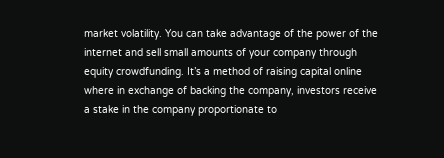market volatility. You can take advantage of the power of the internet and sell small amounts of your company through equity crowdfunding. It’s a method of raising capital online where in exchange of backing the company, investors receive a stake in the company proportionate to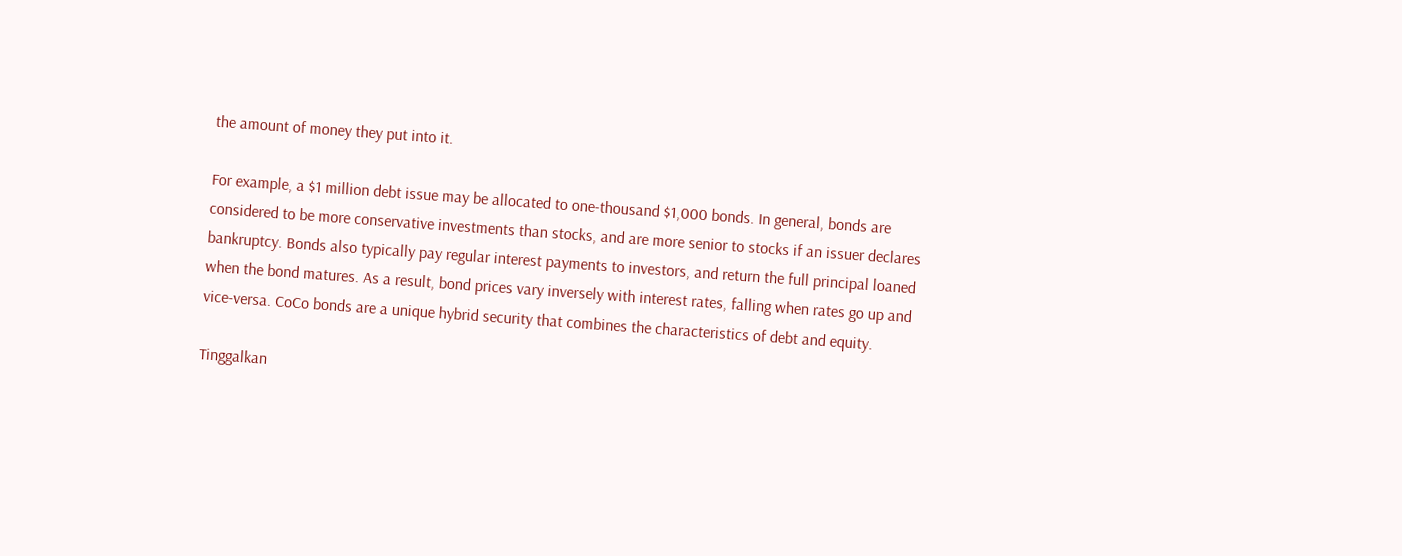the amount of money they put into it.

For example, a $1 million debt issue may be allocated to one-thousand $1,000 bonds. In general, bonds are considered to be more conservative investments than stocks, and are more senior to stocks if an issuer declares bankruptcy. Bonds also typically pay regular interest payments to investors, and return the full principal loaned when the bond matures. As a result, bond prices vary inversely with interest rates, falling when rates go up and vice-versa. CoCo bonds are a unique hybrid security that combines the characteristics of debt and equity.

Tinggalkan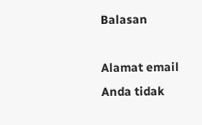Balasan

Alamat email Anda tidak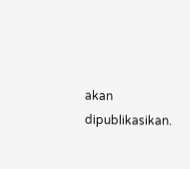akan dipublikasikan.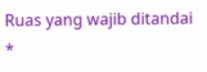Ruas yang wajib ditandai *